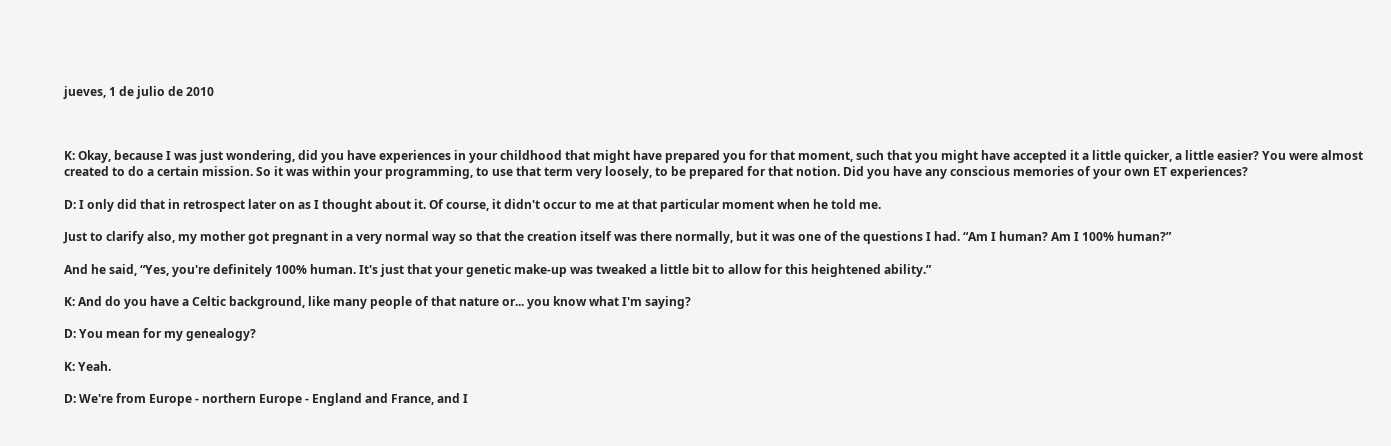jueves, 1 de julio de 2010



K: Okay, because I was just wondering, did you have experiences in your childhood that might have prepared you for that moment, such that you might have accepted it a little quicker, a little easier? You were almost created to do a certain mission. So it was within your programming, to use that term very loosely, to be prepared for that notion. Did you have any conscious memories of your own ET experiences?

D: I only did that in retrospect later on as I thought about it. Of course, it didn't occur to me at that particular moment when he told me.

Just to clarify also, my mother got pregnant in a very normal way so that the creation itself was there normally, but it was one of the questions I had. “Am I human? Am I 100% human?”

And he said, “Yes, you're definitely 100% human. It's just that your genetic make-up was tweaked a little bit to allow for this heightened ability.”

K: And do you have a Celtic background, like many people of that nature or... you know what I'm saying?

D: You mean for my genealogy?

K: Yeah.

D: We're from Europe - northern Europe - England and France, and I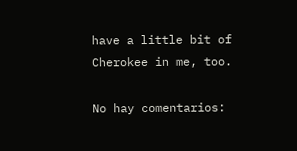have a little bit of Cherokee in me, too.

No hay comentarios: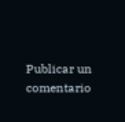Publicar un comentario